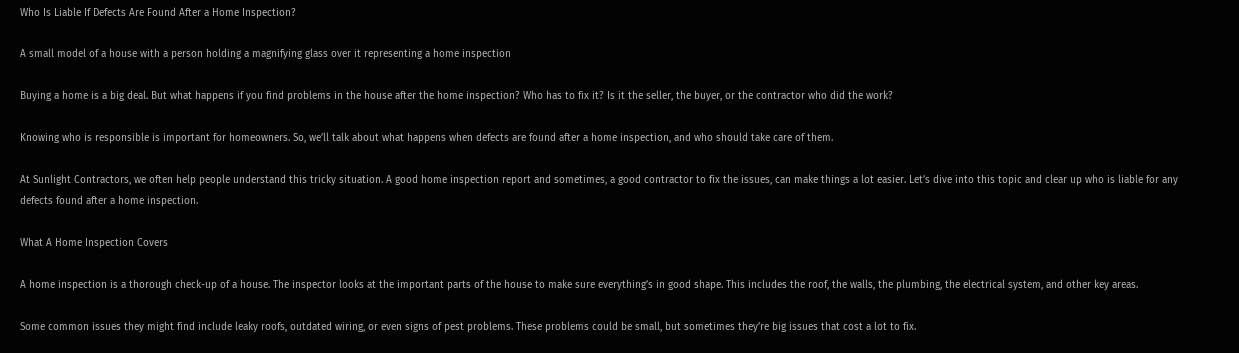Who Is Liable If Defects Are Found After a Home Inspection?

A small model of a house with a person holding a magnifying glass over it representing a home inspection

Buying a home is a big deal. But what happens if you find problems in the house after the home inspection? Who has to fix it? Is it the seller, the buyer, or the contractor who did the work?

Knowing who is responsible is important for homeowners. So, we’ll talk about what happens when defects are found after a home inspection, and who should take care of them.

At Sunlight Contractors, we often help people understand this tricky situation. A good home inspection report and sometimes, a good contractor to fix the issues, can make things a lot easier. Let’s dive into this topic and clear up who is liable for any defects found after a home inspection.

What A Home Inspection Covers

A home inspection is a thorough check-up of a house. The inspector looks at the important parts of the house to make sure everything’s in good shape. This includes the roof, the walls, the plumbing, the electrical system, and other key areas.

Some common issues they might find include leaky roofs, outdated wiring, or even signs of pest problems. These problems could be small, but sometimes they’re big issues that cost a lot to fix.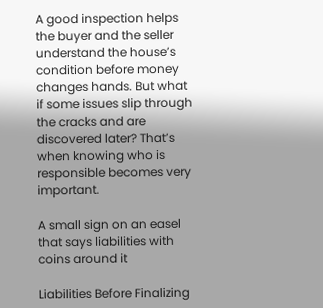A good inspection helps the buyer and the seller understand the house’s condition before money changes hands. But what if some issues slip through the cracks and are discovered later? That’s when knowing who is responsible becomes very important.

A small sign on an easel that says liabilities with coins around it

Liabilities Before Finalizing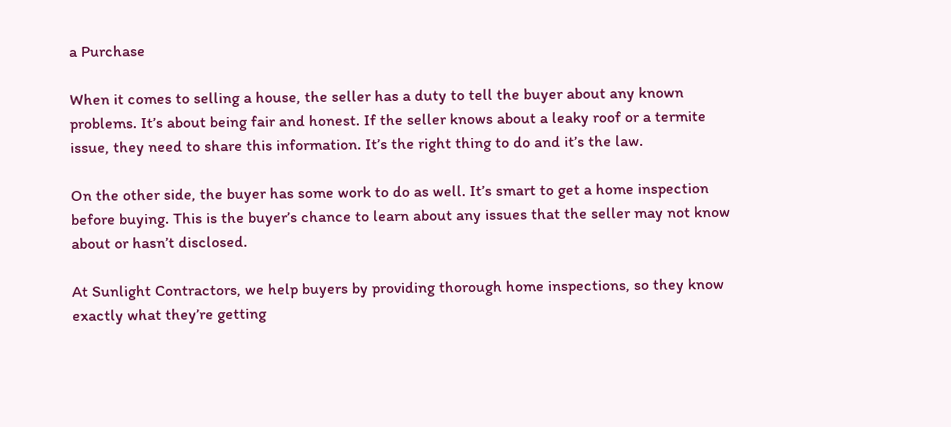a Purchase

When it comes to selling a house, the seller has a duty to tell the buyer about any known problems. It’s about being fair and honest. If the seller knows about a leaky roof or a termite issue, they need to share this information. It’s the right thing to do and it’s the law.

On the other side, the buyer has some work to do as well. It’s smart to get a home inspection before buying. This is the buyer’s chance to learn about any issues that the seller may not know about or hasn’t disclosed.

At Sunlight Contractors, we help buyers by providing thorough home inspections, so they know exactly what they’re getting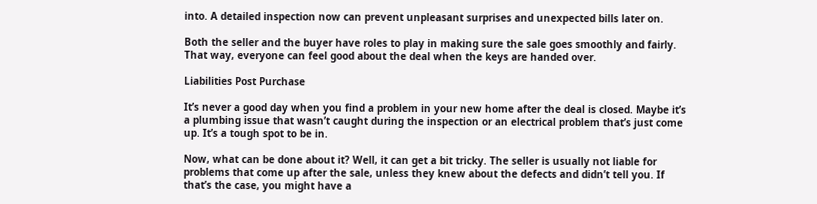into. A detailed inspection now can prevent unpleasant surprises and unexpected bills later on.

Both the seller and the buyer have roles to play in making sure the sale goes smoothly and fairly. That way, everyone can feel good about the deal when the keys are handed over.

Liabilities Post Purchase

It’s never a good day when you find a problem in your new home after the deal is closed. Maybe it’s a plumbing issue that wasn’t caught during the inspection or an electrical problem that’s just come up. It’s a tough spot to be in.

Now, what can be done about it? Well, it can get a bit tricky. The seller is usually not liable for problems that come up after the sale, unless they knew about the defects and didn’t tell you. If that’s the case, you might have a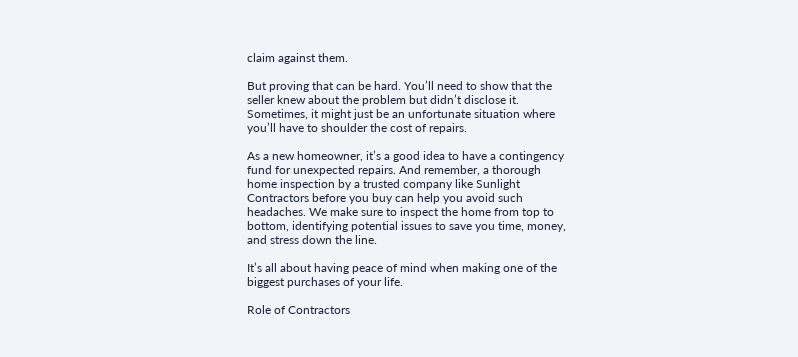claim against them.

But proving that can be hard. You’ll need to show that the seller knew about the problem but didn’t disclose it. Sometimes, it might just be an unfortunate situation where you’ll have to shoulder the cost of repairs.

As a new homeowner, it’s a good idea to have a contingency fund for unexpected repairs. And remember, a thorough home inspection by a trusted company like Sunlight Contractors before you buy can help you avoid such headaches. We make sure to inspect the home from top to bottom, identifying potential issues to save you time, money, and stress down the line.

It’s all about having peace of mind when making one of the biggest purchases of your life.

Role of Contractors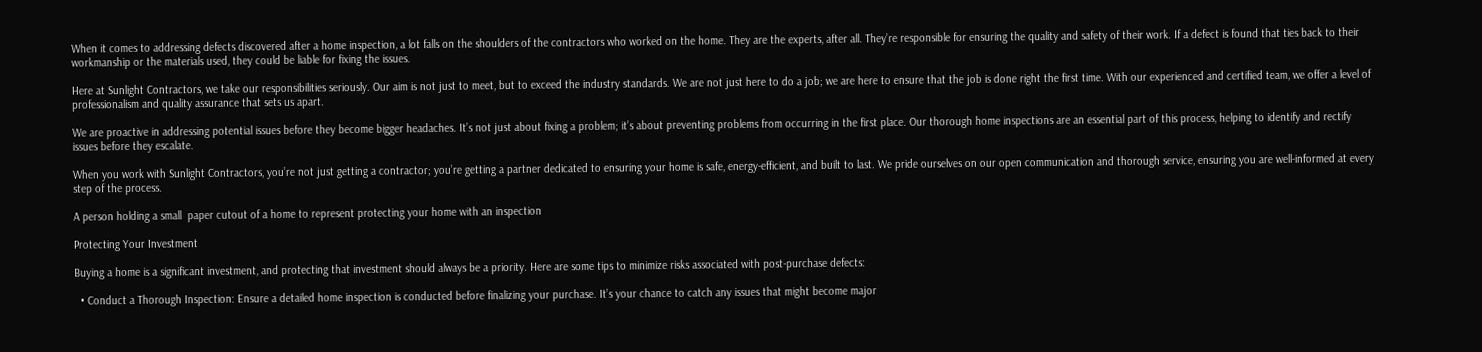When it comes to addressing defects discovered after a home inspection, a lot falls on the shoulders of the contractors who worked on the home. They are the experts, after all. They’re responsible for ensuring the quality and safety of their work. If a defect is found that ties back to their workmanship or the materials used, they could be liable for fixing the issues.

Here at Sunlight Contractors, we take our responsibilities seriously. Our aim is not just to meet, but to exceed the industry standards. We are not just here to do a job; we are here to ensure that the job is done right the first time. With our experienced and certified team, we offer a level of professionalism and quality assurance that sets us apart.

We are proactive in addressing potential issues before they become bigger headaches. It’s not just about fixing a problem; it’s about preventing problems from occurring in the first place. Our thorough home inspections are an essential part of this process, helping to identify and rectify issues before they escalate.

When you work with Sunlight Contractors, you’re not just getting a contractor; you’re getting a partner dedicated to ensuring your home is safe, energy-efficient, and built to last. We pride ourselves on our open communication and thorough service, ensuring you are well-informed at every step of the process.

A person holding a small  paper cutout of a home to represent protecting your home with an inspection

Protecting Your Investment

Buying a home is a significant investment, and protecting that investment should always be a priority. Here are some tips to minimize risks associated with post-purchase defects:

  • Conduct a Thorough Inspection: Ensure a detailed home inspection is conducted before finalizing your purchase. It’s your chance to catch any issues that might become major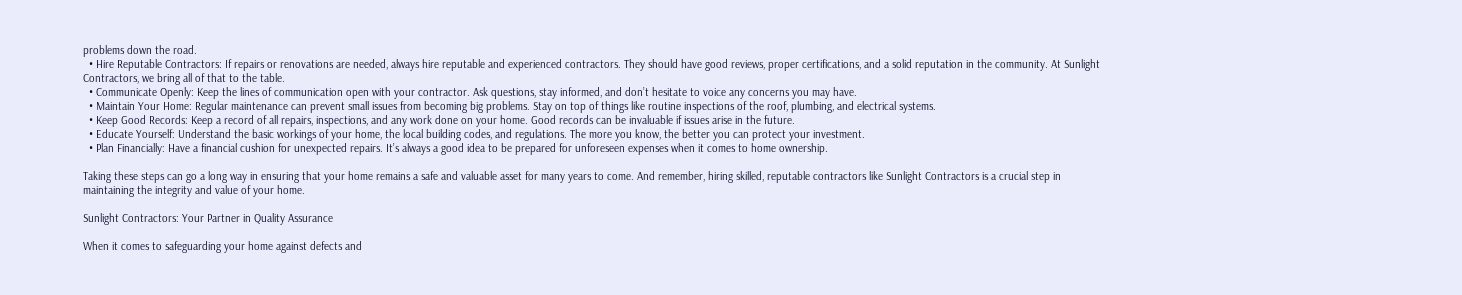problems down the road.
  • Hire Reputable Contractors: If repairs or renovations are needed, always hire reputable and experienced contractors. They should have good reviews, proper certifications, and a solid reputation in the community. At Sunlight Contractors, we bring all of that to the table.
  • Communicate Openly: Keep the lines of communication open with your contractor. Ask questions, stay informed, and don’t hesitate to voice any concerns you may have.
  • Maintain Your Home: Regular maintenance can prevent small issues from becoming big problems. Stay on top of things like routine inspections of the roof, plumbing, and electrical systems.
  • Keep Good Records: Keep a record of all repairs, inspections, and any work done on your home. Good records can be invaluable if issues arise in the future.
  • Educate Yourself: Understand the basic workings of your home, the local building codes, and regulations. The more you know, the better you can protect your investment.
  • Plan Financially: Have a financial cushion for unexpected repairs. It’s always a good idea to be prepared for unforeseen expenses when it comes to home ownership.

Taking these steps can go a long way in ensuring that your home remains a safe and valuable asset for many years to come. And remember, hiring skilled, reputable contractors like Sunlight Contractors is a crucial step in maintaining the integrity and value of your home.

Sunlight Contractors: Your Partner in Quality Assurance

When it comes to safeguarding your home against defects and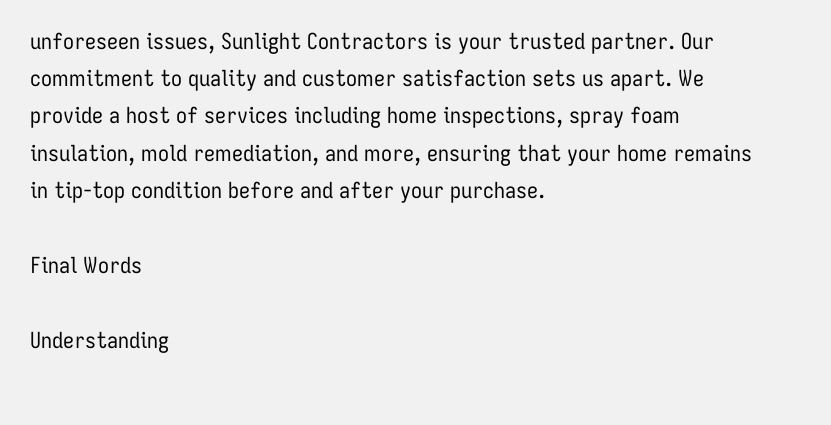unforeseen issues, Sunlight Contractors is your trusted partner. Our commitment to quality and customer satisfaction sets us apart. We provide a host of services including home inspections, spray foam insulation, mold remediation, and more, ensuring that your home remains in tip-top condition before and after your purchase.

Final Words

Understanding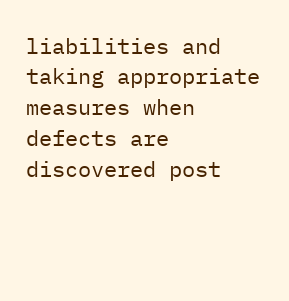liabilities and taking appropriate measures when defects are discovered post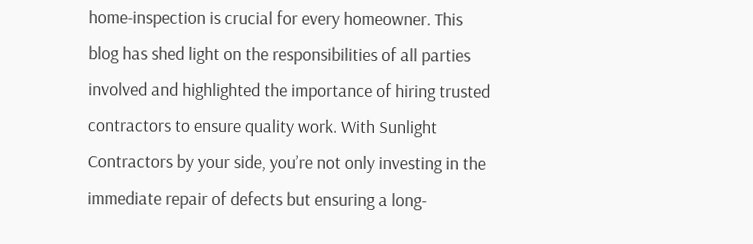home-inspection is crucial for every homeowner. This blog has shed light on the responsibilities of all parties involved and highlighted the importance of hiring trusted contractors to ensure quality work. With Sunlight Contractors by your side, you’re not only investing in the immediate repair of defects but ensuring a long-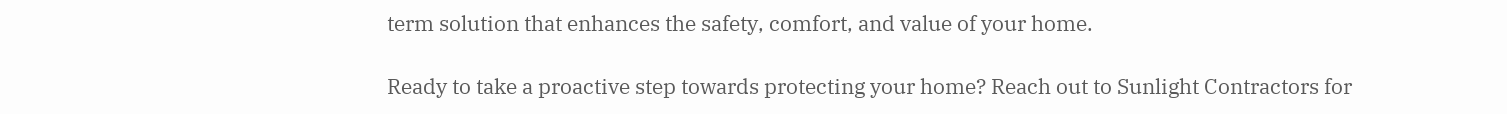term solution that enhances the safety, comfort, and value of your home.

Ready to take a proactive step towards protecting your home? Reach out to Sunlight Contractors for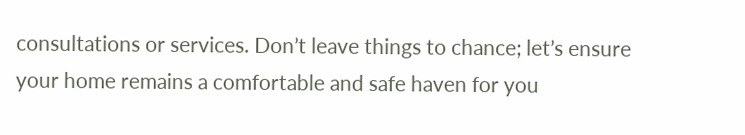consultations or services. Don’t leave things to chance; let’s ensure your home remains a comfortable and safe haven for you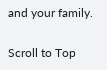and your family.

Scroll to Top